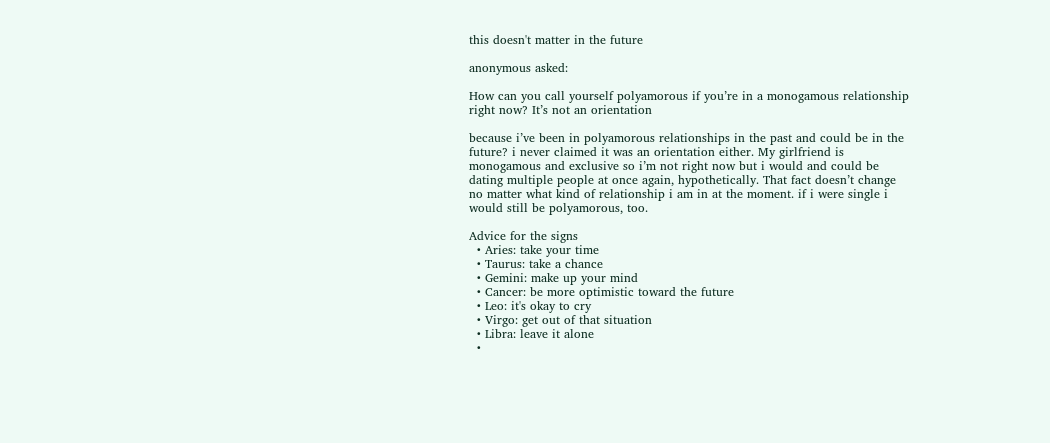this doesn't matter in the future

anonymous asked:

How can you call yourself polyamorous if you’re in a monogamous relationship right now? It’s not an orientation

because i’ve been in polyamorous relationships in the past and could be in the future? i never claimed it was an orientation either. My girlfriend is monogamous and exclusive so i’m not right now but i would and could be dating multiple people at once again, hypothetically. That fact doesn’t change no matter what kind of relationship i am in at the moment. if i were single i would still be polyamorous, too.

Advice for the signs
  • Aries: take your time
  • Taurus: take a chance
  • Gemini: make up your mind
  • Cancer: be more optimistic toward the future
  • Leo: it's okay to cry
  • Virgo: get out of that situation
  • Libra: leave it alone
  •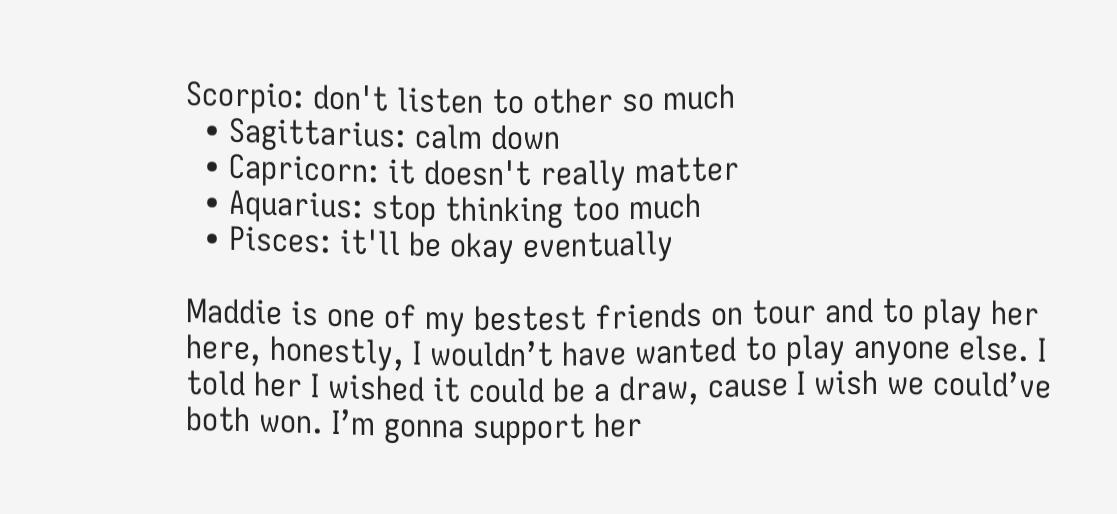Scorpio: don't listen to other so much
  • Sagittarius: calm down
  • Capricorn: it doesn't really matter
  • Aquarius: stop thinking too much
  • Pisces: it'll be okay eventually

Maddie is one of my bestest friends on tour and to play her here, honestly, I wouldn’t have wanted to play anyone else. I told her I wished it could be a draw, cause I wish we could’ve both won. I’m gonna support her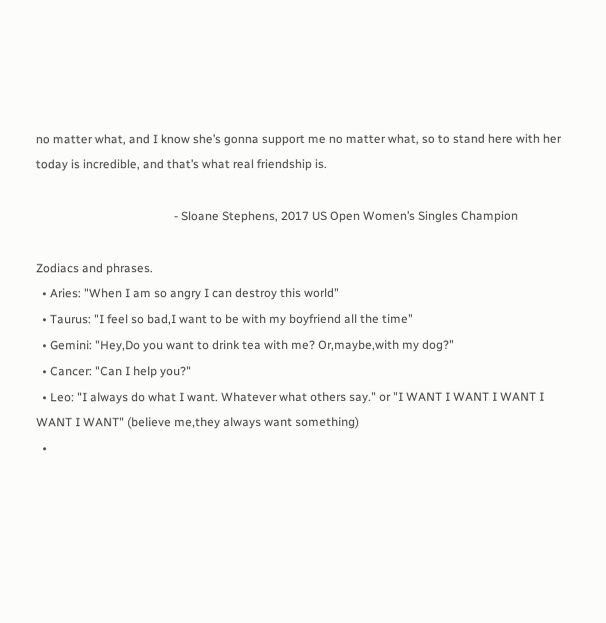no matter what, and I know she’s gonna support me no matter what, so to stand here with her today is incredible, and that’s what real friendship is.

                                              - Sloane Stephens, 2017 US Open Women’s Singles Champion

Zodiacs and phrases.
  • Aries: "When I am so angry I can destroy this world"
  • Taurus: "I feel so bad,I want to be with my boyfriend all the time"
  • Gemini: "Hey,Do you want to drink tea with me? Or,maybe,with my dog?"
  • Cancer: "Can I help you?"
  • Leo: "I always do what I want. Whatever what others say." or "I WANT I WANT I WANT I WANT I WANT" (believe me,they always want something)
  •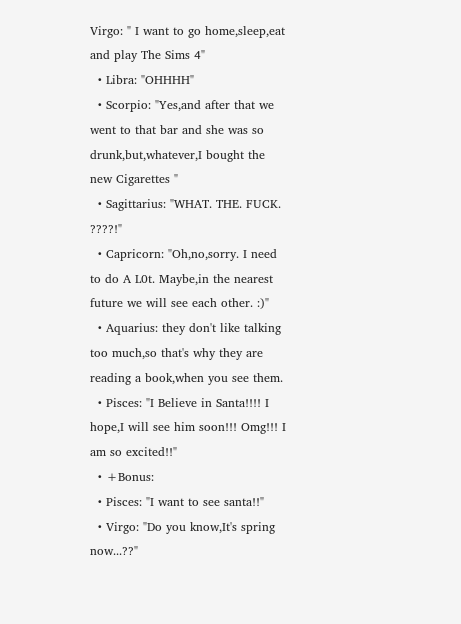Virgo: " I want to go home,sleep,eat and play The Sims 4"
  • Libra: "OHHHH"
  • Scorpio: "Yes,and after that we went to that bar and she was so drunk,but,whatever,I bought the new Cigarettes "
  • Sagittarius: "WHAT. THE. FUCK. ????!"
  • Capricorn: "Oh,no,sorry. I need to do A L0t. Maybe,in the nearest future we will see each other. :)"
  • Aquarius: they don't like talking too much,so that's why they are reading a book,when you see them.
  • Pisces: "I Believe in Santa!!!! I hope,I will see him soon!!! Omg!!! I am so excited!!"
  • +Bonus:
  • Pisces: "I want to see santa!!"
  • Virgo: "Do you know,It's spring now...??"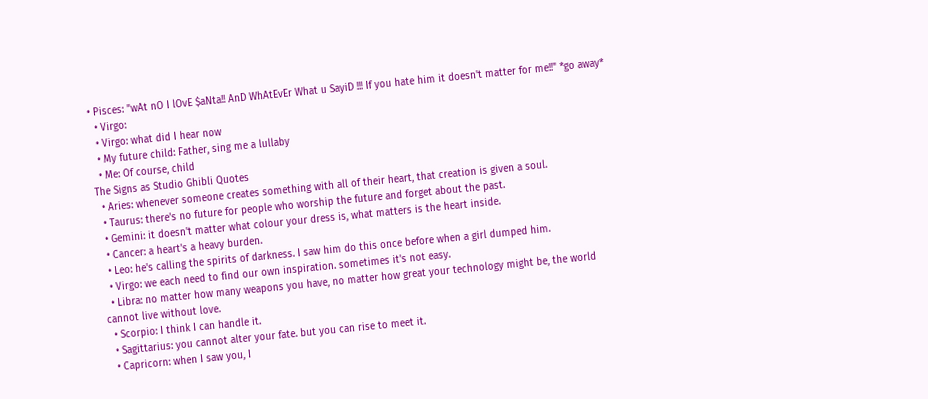• Pisces: "wAt nO I lOvE $aNta!! AnD WhAtEvEr What u SayiD !!! If you hate him it doesn't matter for me!!" *go away*
  • Virgo:
  • Virgo: what did I hear now
  • My future child: Father, sing me a lullaby
  • Me: Of course, child
The Signs as Studio Ghibli Quotes
  • Aries: whenever someone creates something with all of their heart, that creation is given a soul.
  • Taurus: there's no future for people who worship the future and forget about the past.
  • Gemini: it doesn't matter what colour your dress is, what matters is the heart inside.
  • Cancer: a heart's a heavy burden.
  • Leo: he's calling the spirits of darkness. I saw him do this once before when a girl dumped him.
  • Virgo: we each need to find our own inspiration. sometimes it's not easy.
  • Libra: no matter how many weapons you have, no matter how great your technology might be, the world cannot live without love.
  • Scorpio: I think I can handle it.
  • Sagittarius: you cannot alter your fate. but you can rise to meet it.
  • Capricorn: when I saw you, I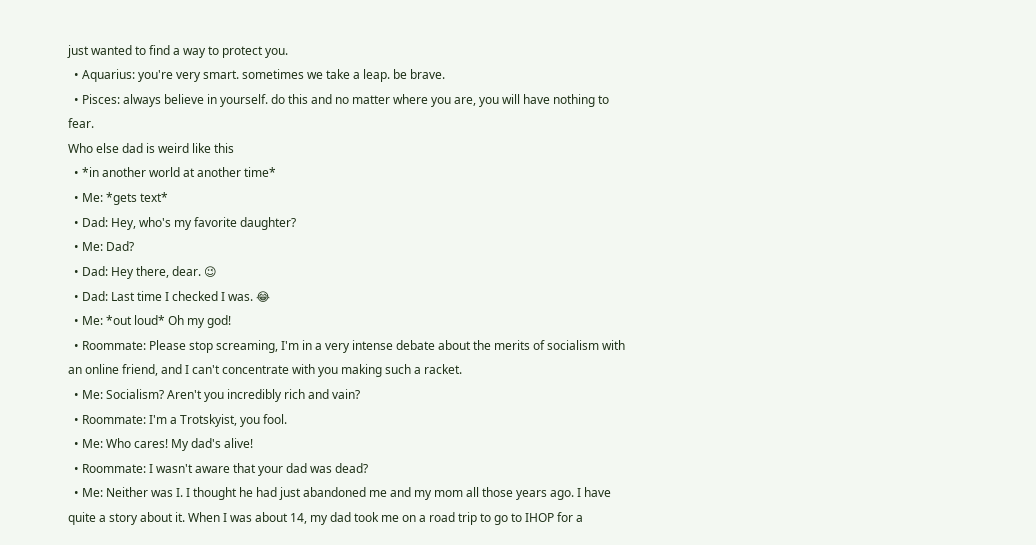just wanted to find a way to protect you.
  • Aquarius: you're very smart. sometimes we take a leap. be brave.
  • Pisces: always believe in yourself. do this and no matter where you are, you will have nothing to fear.
Who else dad is weird like this
  • *in another world at another time*
  • Me: *gets text*
  • Dad: Hey, who's my favorite daughter?
  • Me: Dad?
  • Dad: Hey there, dear. 😉
  • Dad: Last time I checked I was. 😂
  • Me: *out loud* Oh my god!
  • Roommate: Please stop screaming, I'm in a very intense debate about the merits of socialism with an online friend, and I can't concentrate with you making such a racket.
  • Me: Socialism? Aren't you incredibly rich and vain?
  • Roommate: I'm a Trotskyist, you fool.
  • Me: Who cares! My dad's alive!
  • Roommate: I wasn't aware that your dad was dead?
  • Me: Neither was I. I thought he had just abandoned me and my mom all those years ago. I have quite a story about it. When I was about 14, my dad took me on a road trip to go to IHOP for a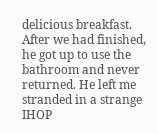delicious breakfast. After we had finished, he got up to use the bathroom and never returned. He left me stranded in a strange IHOP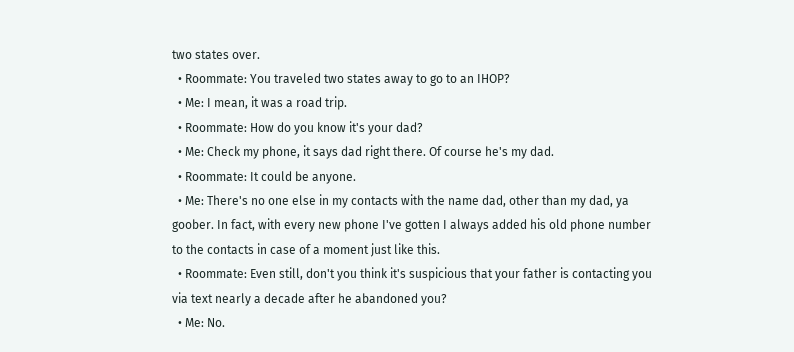two states over.
  • Roommate: You traveled two states away to go to an IHOP?
  • Me: I mean, it was a road trip.
  • Roommate: How do you know it's your dad?
  • Me: Check my phone, it says dad right there. Of course he's my dad.
  • Roommate: It could be anyone.
  • Me: There's no one else in my contacts with the name dad, other than my dad, ya goober. In fact, with every new phone I've gotten I always added his old phone number to the contacts in case of a moment just like this.
  • Roommate: Even still, don't you think it's suspicious that your father is contacting you via text nearly a decade after he abandoned you?
  • Me: No.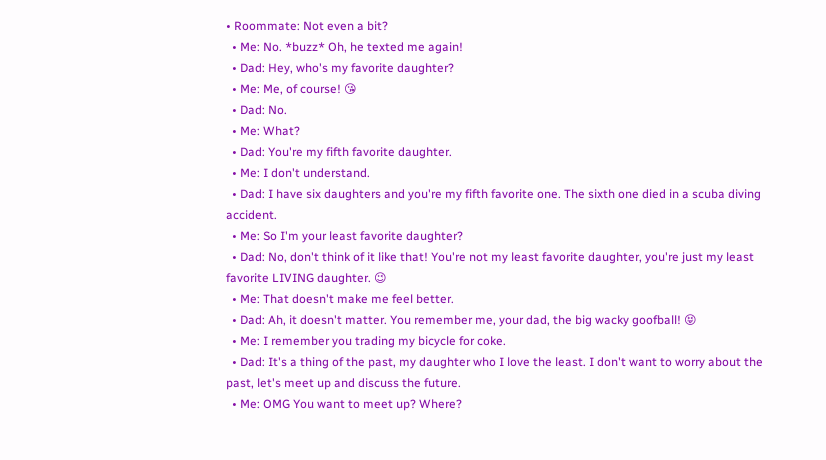• Roommate: Not even a bit?
  • Me: No. *buzz* Oh, he texted me again!
  • Dad: Hey, who's my favorite daughter?
  • Me: Me, of course! 😘
  • Dad: No.
  • Me: What?
  • Dad: You're my fifth favorite daughter.
  • Me: I don't understand.
  • Dad: I have six daughters and you're my fifth favorite one. The sixth one died in a scuba diving accident.
  • Me: So I'm your least favorite daughter?
  • Dad: No, don't think of it like that! You're not my least favorite daughter, you're just my least favorite LIVING daughter. 😉
  • Me: That doesn't make me feel better.
  • Dad: Ah, it doesn't matter. You remember me, your dad, the big wacky goofball! 😝
  • Me: I remember you trading my bicycle for coke.
  • Dad: It's a thing of the past, my daughter who I love the least. I don't want to worry about the past, let's meet up and discuss the future.
  • Me: OMG You want to meet up? Where?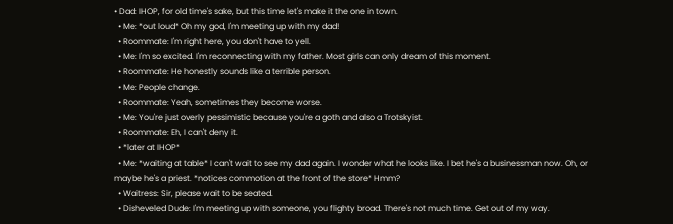• Dad: IHOP, for old time's sake, but this time let's make it the one in town.
  • Me: *out loud* Oh my god, I'm meeting up with my dad!
  • Roommate: I'm right here, you don't have to yell.
  • Me: I'm so excited. I'm reconnecting with my father. Most girls can only dream of this moment.
  • Roommate: He honestly sounds like a terrible person.
  • Me: People change.
  • Roommate: Yeah, sometimes they become worse.
  • Me: You're just overly pessimistic because you're a goth and also a Trotskyist.
  • Roommate: Eh, I can't deny it.
  • *later at IHOP*
  • Me: *waiting at table* I can't wait to see my dad again. I wonder what he looks like. I bet he's a businessman now. Oh, or maybe he's a priest. *notices commotion at the front of the store* Hmm?
  • Waitress: Sir, please wait to be seated.
  • Disheveled Dude: I'm meeting up with someone, you flighty broad. There's not much time. Get out of my way.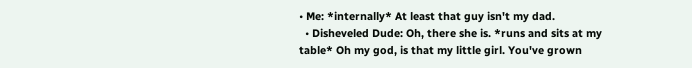• Me: *internally* At least that guy isn't my dad.
  • Disheveled Dude: Oh, there she is. *runs and sits at my table* Oh my god, is that my little girl. You've grown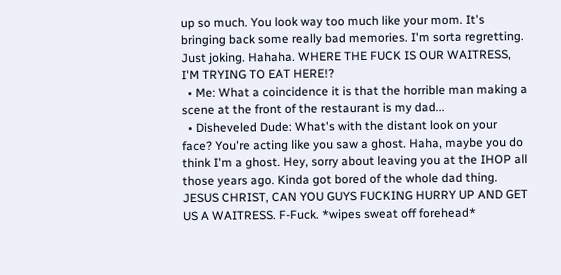up so much. You look way too much like your mom. It's bringing back some really bad memories. I'm sorta regretting. Just joking. Hahaha. WHERE THE FUCK IS OUR WAITRESS, I'M TRYING TO EAT HERE!?
  • Me: What a coincidence it is that the horrible man making a scene at the front of the restaurant is my dad...
  • Disheveled Dude: What's with the distant look on your face? You're acting like you saw a ghost. Haha, maybe you do think I'm a ghost. Hey, sorry about leaving you at the IHOP all those years ago. Kinda got bored of the whole dad thing. JESUS CHRIST, CAN YOU GUYS FUCKING HURRY UP AND GET US A WAITRESS. F-Fuck. *wipes sweat off forehead*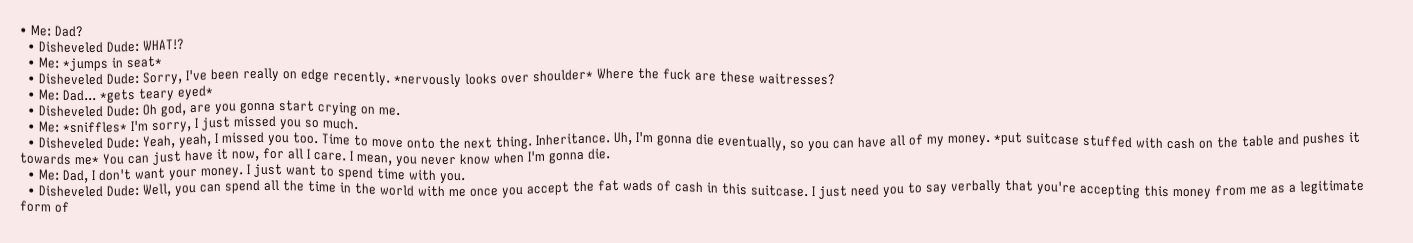• Me: Dad?
  • Disheveled Dude: WHAT!?
  • Me: *jumps in seat*
  • Disheveled Dude: Sorry, I've been really on edge recently. *nervously looks over shoulder* Where the fuck are these waitresses?
  • Me: Dad... *gets teary eyed*
  • Disheveled Dude: Oh god, are you gonna start crying on me.
  • Me: *sniffles* I'm sorry, I just missed you so much.
  • Disheveled Dude: Yeah, yeah, I missed you too. Time to move onto the next thing. Inheritance. Uh, I'm gonna die eventually, so you can have all of my money. *put suitcase stuffed with cash on the table and pushes it towards me* You can just have it now, for all I care. I mean, you never know when I'm gonna die.
  • Me: Dad, I don't want your money. I just want to spend time with you.
  • Disheveled Dude: Well, you can spend all the time in the world with me once you accept the fat wads of cash in this suitcase. I just need you to say verbally that you're accepting this money from me as a legitimate form of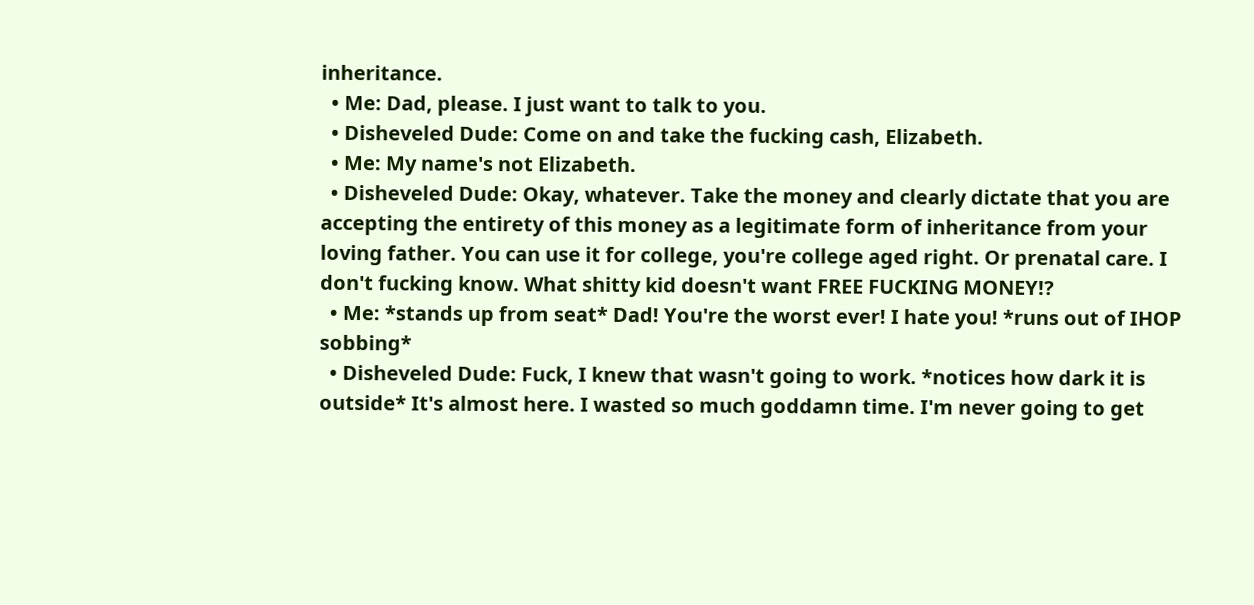inheritance.
  • Me: Dad, please. I just want to talk to you.
  • Disheveled Dude: Come on and take the fucking cash, Elizabeth.
  • Me: My name's not Elizabeth.
  • Disheveled Dude: Okay, whatever. Take the money and clearly dictate that you are accepting the entirety of this money as a legitimate form of inheritance from your loving father. You can use it for college, you're college aged right. Or prenatal care. I don't fucking know. What shitty kid doesn't want FREE FUCKING MONEY!?
  • Me: *stands up from seat* Dad! You're the worst ever! I hate you! *runs out of IHOP sobbing*
  • Disheveled Dude: Fuck, I knew that wasn't going to work. *notices how dark it is outside* It's almost here. I wasted so much goddamn time. I'm never going to get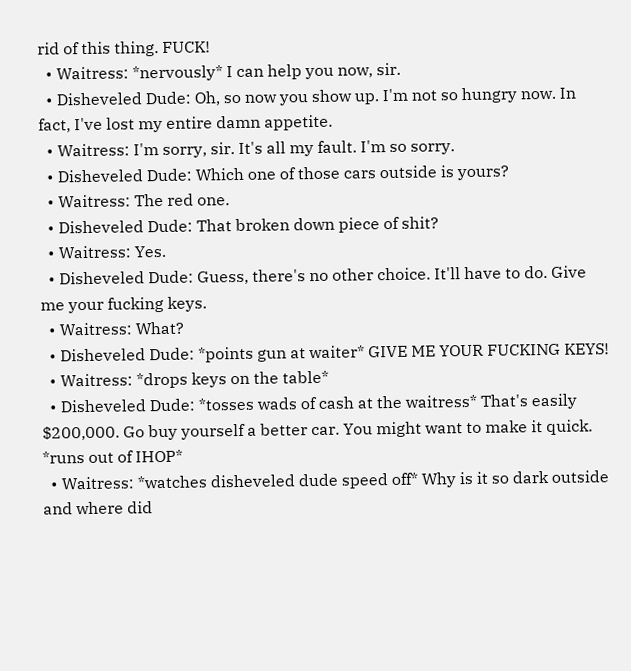rid of this thing. FUCK!
  • Waitress: *nervously* I can help you now, sir.
  • Disheveled Dude: Oh, so now you show up. I'm not so hungry now. In fact, I've lost my entire damn appetite.
  • Waitress: I'm sorry, sir. It's all my fault. I'm so sorry.
  • Disheveled Dude: Which one of those cars outside is yours?
  • Waitress: The red one.
  • Disheveled Dude: That broken down piece of shit?
  • Waitress: Yes.
  • Disheveled Dude: Guess, there's no other choice. It'll have to do. Give me your fucking keys.
  • Waitress: What?
  • Disheveled Dude: *points gun at waiter* GIVE ME YOUR FUCKING KEYS!
  • Waitress: *drops keys on the table*
  • Disheveled Dude: *tosses wads of cash at the waitress* That's easily $200,000. Go buy yourself a better car. You might want to make it quick. *runs out of IHOP*
  • Waitress: *watches disheveled dude speed off* Why is it so dark outside and where did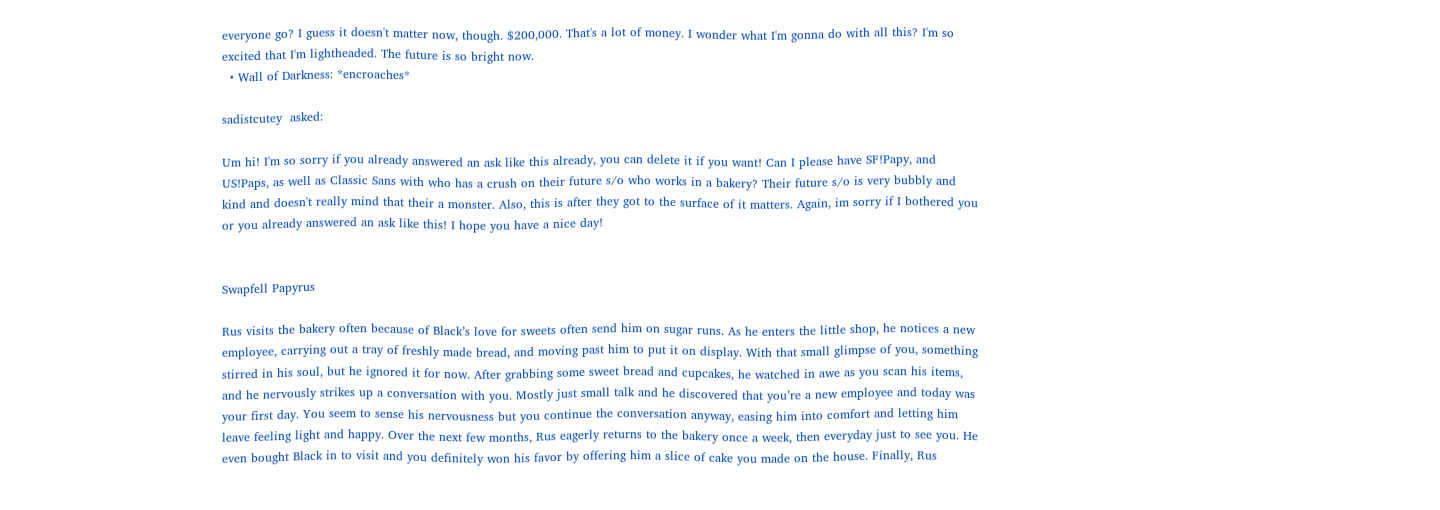everyone go? I guess it doesn't matter now, though. $200,000. That's a lot of money. I wonder what I'm gonna do with all this? I'm so excited that I'm lightheaded. The future is so bright now.
  • Wall of Darkness: *encroaches*

sadistcutey  asked:

Um hi! I'm so sorry if you already answered an ask like this already, you can delete it if you want! Can I please have SF!Papy, and US!Paps, as well as Classic Sans with who has a crush on their future s/o who works in a bakery? Their future s/o is very bubbly and kind and doesn't really mind that their a monster. Also, this is after they got to the surface of it matters. Again, im sorry if I bothered you or you already answered an ask like this! I hope you have a nice day!


Swapfell Papyrus

Rus visits the bakery often because of Black’s love for sweets often send him on sugar runs. As he enters the little shop, he notices a new employee, carrying out a tray of freshly made bread, and moving past him to put it on display. With that small glimpse of you, something stirred in his soul, but he ignored it for now. After grabbing some sweet bread and cupcakes, he watched in awe as you scan his items, and he nervously strikes up a conversation with you. Mostly just small talk and he discovered that you’re a new employee and today was your first day. You seem to sense his nervousness but you continue the conversation anyway, easing him into comfort and letting him leave feeling light and happy. Over the next few months, Rus eagerly returns to the bakery once a week, then everyday just to see you. He even bought Black in to visit and you definitely won his favor by offering him a slice of cake you made on the house. Finally, Rus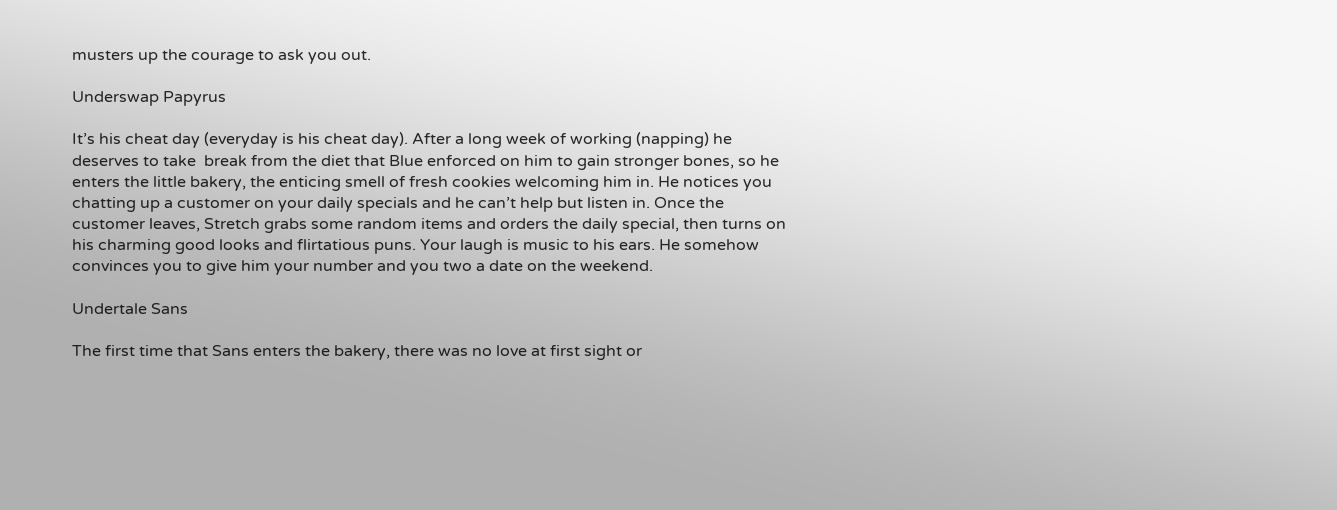musters up the courage to ask you out.

Underswap Papyrus

It’s his cheat day (everyday is his cheat day). After a long week of working (napping) he deserves to take  break from the diet that Blue enforced on him to gain stronger bones, so he enters the little bakery, the enticing smell of fresh cookies welcoming him in. He notices you chatting up a customer on your daily specials and he can’t help but listen in. Once the customer leaves, Stretch grabs some random items and orders the daily special, then turns on his charming good looks and flirtatious puns. Your laugh is music to his ears. He somehow convinces you to give him your number and you two a date on the weekend.

Undertale Sans

The first time that Sans enters the bakery, there was no love at first sight or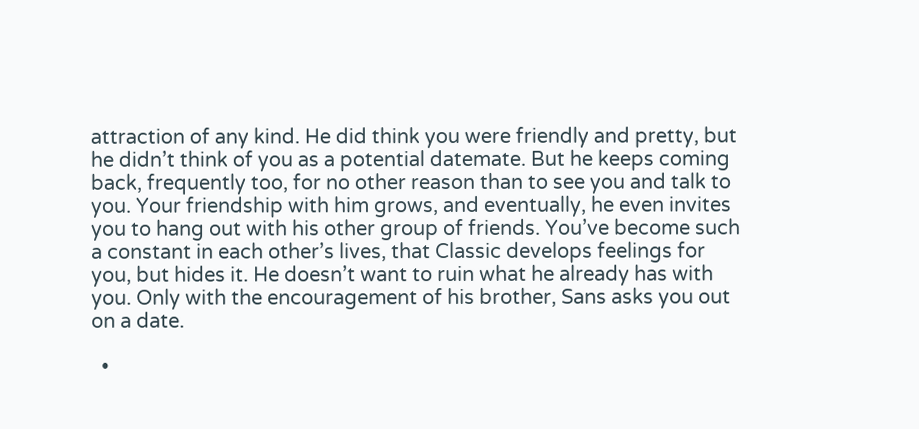attraction of any kind. He did think you were friendly and pretty, but he didn’t think of you as a potential datemate. But he keeps coming back, frequently too, for no other reason than to see you and talk to you. Your friendship with him grows, and eventually, he even invites you to hang out with his other group of friends. You’ve become such a constant in each other’s lives, that Classic develops feelings for you, but hides it. He doesn’t want to ruin what he already has with you. Only with the encouragement of his brother, Sans asks you out on a date.

  •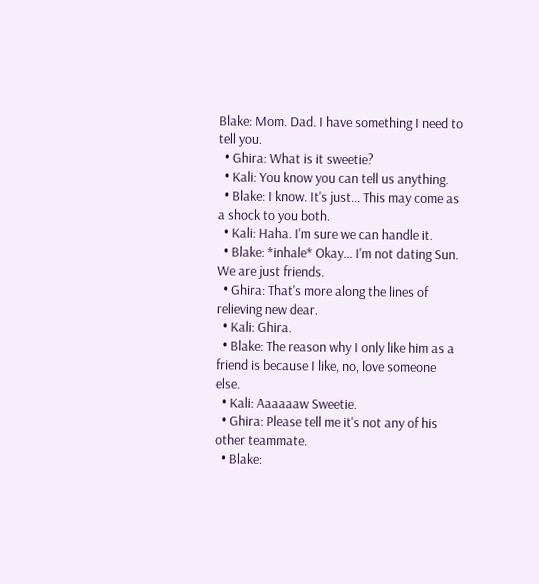Blake: Mom. Dad. I have something I need to tell you.
  • Ghira: What is it sweetie?
  • Kali: You know you can tell us anything.
  • Blake: I know. It's just... This may come as a shock to you both.
  • Kali: Haha. I'm sure we can handle it.
  • Blake: *inhale* Okay... I'm not dating Sun. We are just friends.
  • Ghira: That's more along the lines of relieving new dear.
  • Kali: Ghira.
  • Blake: The reason why I only like him as a friend is because I like, no, love someone else.
  • Kali: Aaaaaaw Sweetie.
  • Ghira: Please tell me it's not any of his other teammate.
  • Blake: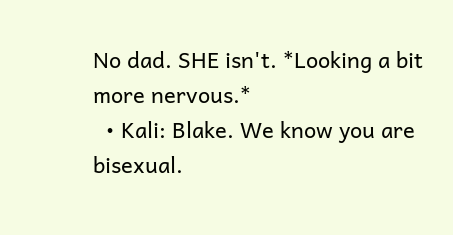No dad. SHE isn't. *Looking a bit more nervous.*
  • Kali: Blake. We know you are bisexual.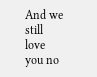And we still love you no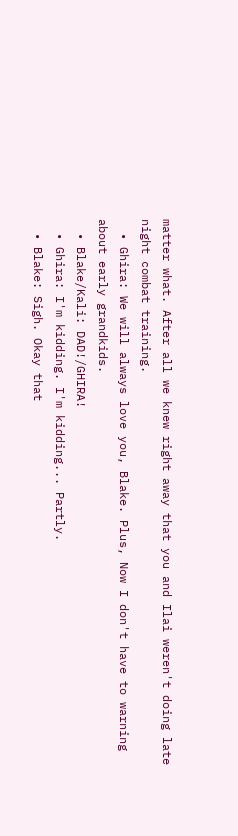matter what. After all we knew right away that you and Ilai weren't doing late night combat training.
  • Ghira: We will always love you, Blake. Plus, Now I don't have to warning about early grandkids.
  • Blake/Kali: DAD!/GHIRA!
  • Ghira: I'm kidding. I'm kidding... Partly.
  • Blake: Sigh. Okay that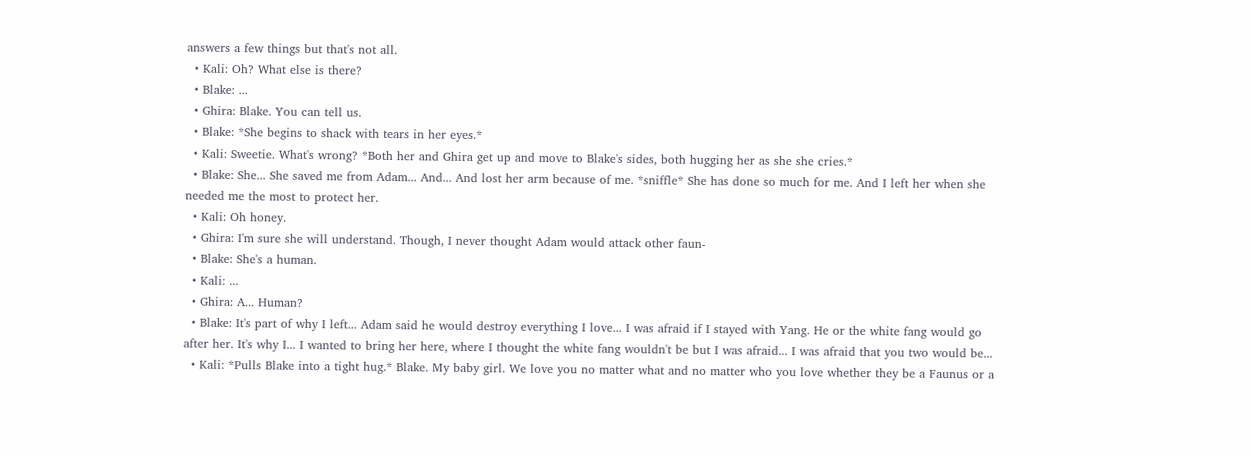answers a few things but that's not all.
  • Kali: Oh? What else is there?
  • Blake: ...
  • Ghira: Blake. You can tell us.
  • Blake: *She begins to shack with tears in her eyes.*
  • Kali: Sweetie. What's wrong? *Both her and Ghira get up and move to Blake's sides, both hugging her as she she cries.*
  • Blake: She... She saved me from Adam... And... And lost her arm because of me. *sniffle* She has done so much for me. And I left her when she needed me the most to protect her.
  • Kali: Oh honey.
  • Ghira: I'm sure she will understand. Though, I never thought Adam would attack other faun-
  • Blake: She's a human.
  • Kali: ...
  • Ghira: A... Human?
  • Blake: It's part of why I left... Adam said he would destroy everything I love... I was afraid if I stayed with Yang. He or the white fang would go after her. It's why I... I wanted to bring her here, where I thought the white fang wouldn't be but I was afraid... I was afraid that you two would be...
  • Kali: *Pulls Blake into a tight hug.* Blake. My baby girl. We love you no matter what and no matter who you love whether they be a Faunus or a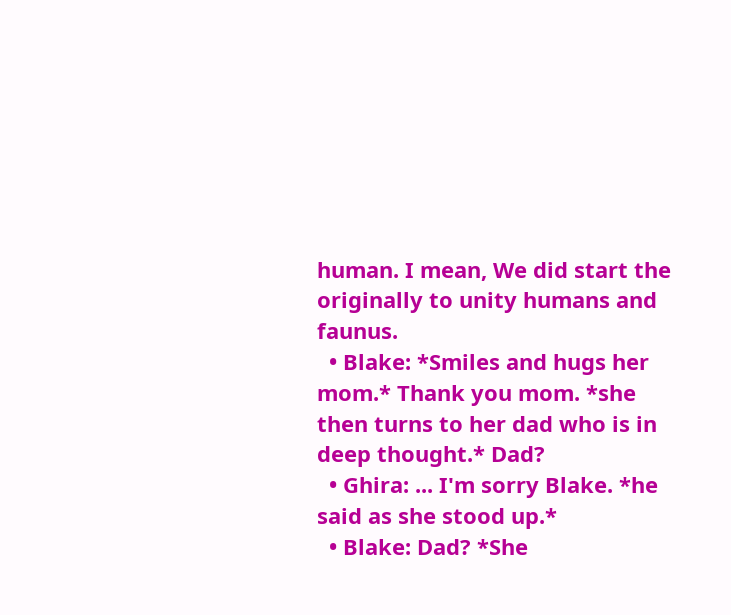human. I mean, We did start the originally to unity humans and faunus.
  • Blake: *Smiles and hugs her mom.* Thank you mom. *she then turns to her dad who is in deep thought.* Dad?
  • Ghira: ... I'm sorry Blake. *he said as she stood up.*
  • Blake: Dad? *She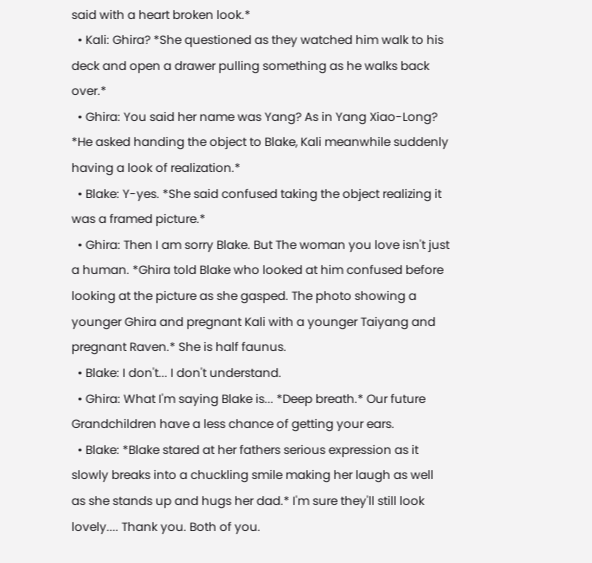said with a heart broken look.*
  • Kali: Ghira? *She questioned as they watched him walk to his deck and open a drawer pulling something as he walks back over.*
  • Ghira: You said her name was Yang? As in Yang Xiao-Long? *He asked handing the object to Blake, Kali meanwhile suddenly having a look of realization.*
  • Blake: Y-yes. *She said confused taking the object realizing it was a framed picture.*
  • Ghira: Then I am sorry Blake. But The woman you love isn't just a human. *Ghira told Blake who looked at him confused before looking at the picture as she gasped. The photo showing a younger Ghira and pregnant Kali with a younger Taiyang and pregnant Raven.* She is half faunus.
  • Blake: I don't... I don't understand.
  • Ghira: What I'm saying Blake is... *Deep breath.* Our future Grandchildren have a less chance of getting your ears.
  • Blake: *Blake stared at her fathers serious expression as it slowly breaks into a chuckling smile making her laugh as well as she stands up and hugs her dad.* I'm sure they'll still look lovely.... Thank you. Both of you.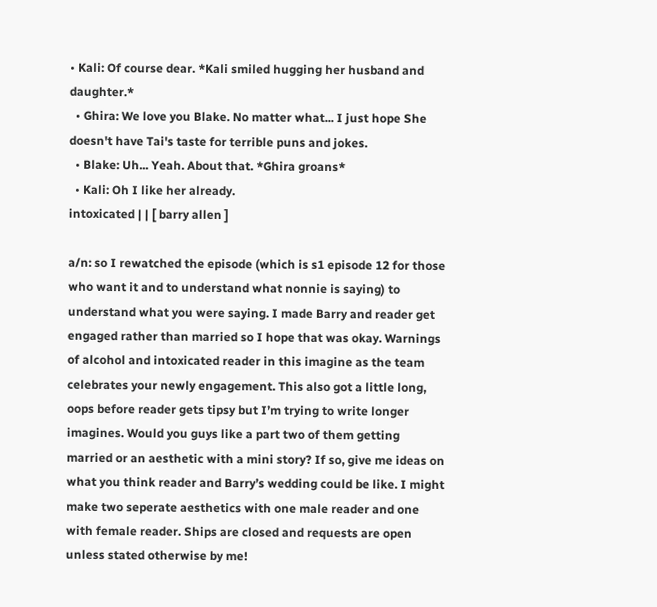• Kali: Of course dear. *Kali smiled hugging her husband and daughter.*
  • Ghira: We love you Blake. No matter what... I just hope She doesn't have Tai's taste for terrible puns and jokes.
  • Blake: Uh... Yeah. About that. *Ghira groans*
  • Kali: Oh I like her already.
intoxicated | | [ barry allen ]

a/n: so I rewatched the episode (which is s1 episode 12 for those who want it and to understand what nonnie is saying) to understand what you were saying. I made Barry and reader get engaged rather than married so I hope that was okay. Warnings of alcohol and intoxicated reader in this imagine as the team celebrates your newly engagement. This also got a little long, oops before reader gets tipsy but I’m trying to write longer imagines. Would you guys like a part two of them getting married or an aesthetic with a mini story? If so, give me ideas on what you think reader and Barry’s wedding could be like. I might make two seperate aesthetics with one male reader and one with female reader. Ships are closed and requests are open unless stated otherwise by me!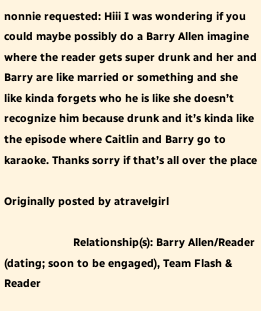nonnie requested: Hiii I was wondering if you could maybe possibly do a Barry Allen imagine where the reader gets super drunk and her and Barry are like married or something and she like kinda forgets who he is like she doesn’t recognize him because drunk and it’s kinda like the episode where Caitlin and Barry go to karaoke. Thanks sorry if that’s all over the place

Originally posted by atravelgirl

                       Relationship(s): Barry Allen/Reader (dating; soon to be engaged), Team Flash & Reader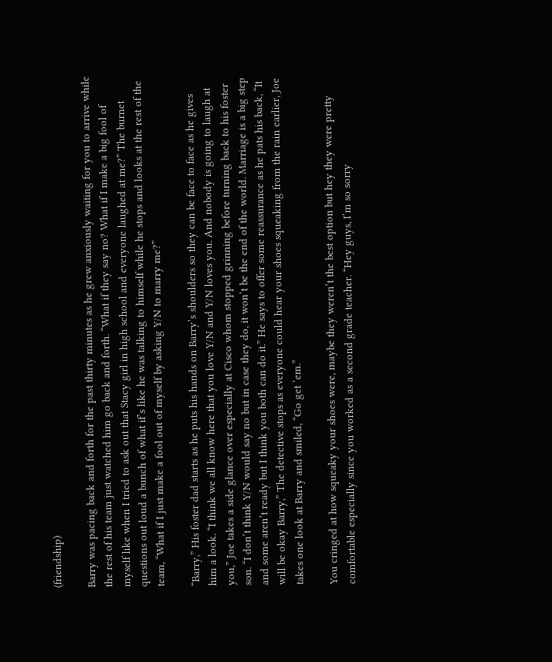(friendship)

Barry was pacing back and forth for the past thirty minutes as he grew anxiously waiting for you to arrive while the rest of his team just watched him go back and forth. “What if they say no? What if I make a big fool of myself like when I tried to ask out that Stacy girl in high school and everyone laughed at me?” The burnet questions out loud a bunch of what if’s like he was talking to himself while he stops and looks at the rest of the team, “What if I just make a fool out of myself by asking Y/N to marry me?”

“Barry,” His foster dad starts as he puts his hands on Barry’s shoulders so they can be face to face as he gives him a look. “I think we all know here that you love Y/N and Y/N loves you. And nobody is going to laugh at you,” Joe takes a side glance over especially at Cisco whom stopped grinning before turning back to his foster son. “I don’t think Y/N would say no but in case they do, it won’t be the end of the world. Marriage is a big step and some aren’t ready but I think you both can do it.” He says to offer some reassurance as he pats his back, “It will be okay Barry,” The detective stops as everyone could hear your shoes squeaking from the rain earlier, Joe takes one look at Barry and smiled, “Go get ‘em.”

You cringed at how squeaky your shoes were, maybe they weren’t the best option but hey they were pretty comfortable especially since you worked as a second grade teacher. “Hey guys, I’m so sorry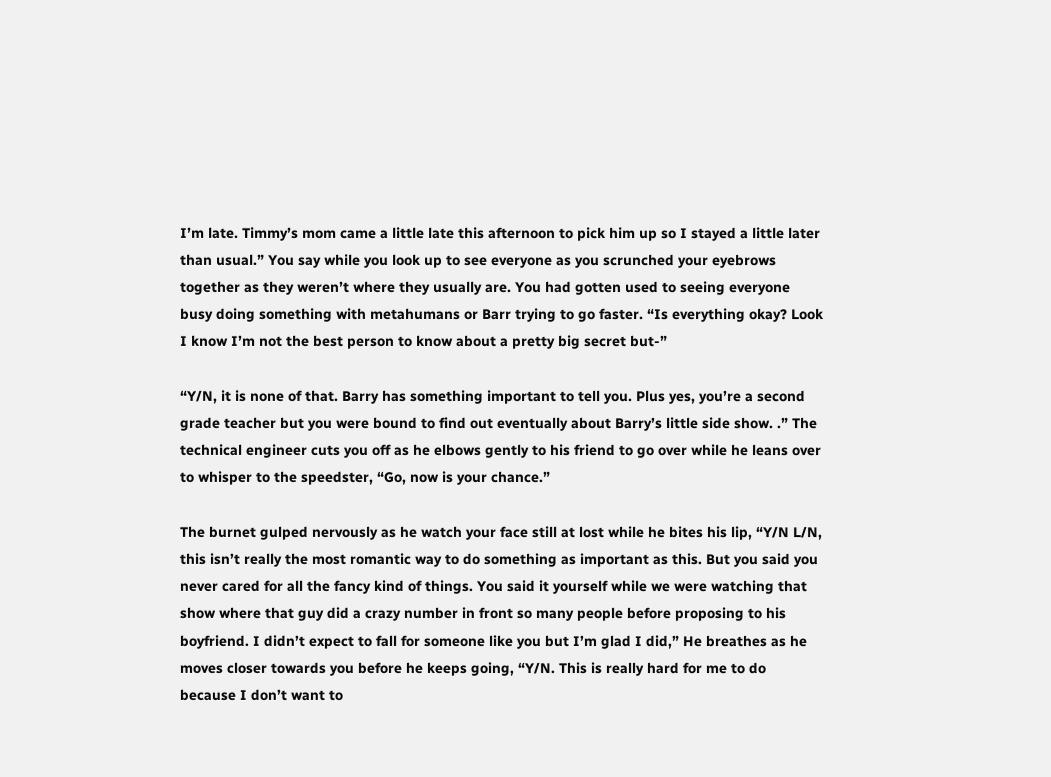I’m late. Timmy’s mom came a little late this afternoon to pick him up so I stayed a little later than usual.” You say while you look up to see everyone as you scrunched your eyebrows together as they weren’t where they usually are. You had gotten used to seeing everyone busy doing something with metahumans or Barr trying to go faster. “Is everything okay? Look I know I’m not the best person to know about a pretty big secret but-”

“Y/N, it is none of that. Barry has something important to tell you. Plus yes, you’re a second grade teacher but you were bound to find out eventually about Barry’s little side show. .” The technical engineer cuts you off as he elbows gently to his friend to go over while he leans over to whisper to the speedster, “Go, now is your chance.”

The burnet gulped nervously as he watch your face still at lost while he bites his lip, “Y/N L/N, this isn’t really the most romantic way to do something as important as this. But you said you never cared for all the fancy kind of things. You said it yourself while we were watching that show where that guy did a crazy number in front so many people before proposing to his boyfriend. I didn’t expect to fall for someone like you but I’m glad I did,” He breathes as he moves closer towards you before he keeps going, “Y/N. This is really hard for me to do because I don’t want to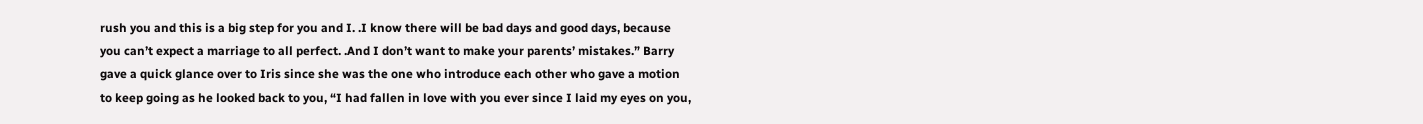rush you and this is a big step for you and I. .I know there will be bad days and good days, because you can’t expect a marriage to all perfect. .And I don’t want to make your parents’ mistakes.” Barry gave a quick glance over to Iris since she was the one who introduce each other who gave a motion to keep going as he looked back to you, “I had fallen in love with you ever since I laid my eyes on you,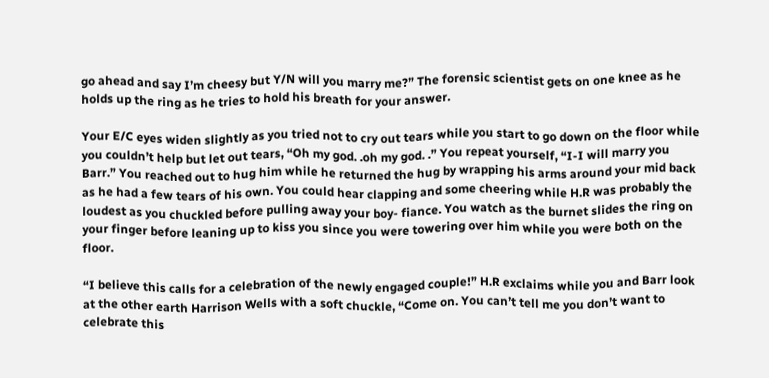go ahead and say I’m cheesy but Y/N will you marry me?” The forensic scientist gets on one knee as he holds up the ring as he tries to hold his breath for your answer.

Your E/C eyes widen slightly as you tried not to cry out tears while you start to go down on the floor while you couldn’t help but let out tears, “Oh my god. .oh my god. .” You repeat yourself, “I-I will marry you Barr.” You reached out to hug him while he returned the hug by wrapping his arms around your mid back as he had a few tears of his own. You could hear clapping and some cheering while H.R was probably the loudest as you chuckled before pulling away your boy- fiance. You watch as the burnet slides the ring on your finger before leaning up to kiss you since you were towering over him while you were both on the floor.

“I believe this calls for a celebration of the newly engaged couple!” H.R exclaims while you and Barr look at the other earth Harrison Wells with a soft chuckle, “Come on. You can’t tell me you don’t want to celebrate this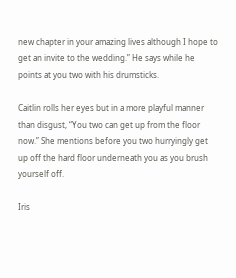new chapter in your amazing lives although I hope to get an invite to the wedding.” He says while he points at you two with his drumsticks.

Caitlin rolls her eyes but in a more playful manner than disgust, “You two can get up from the floor now.” She mentions before you two hurryingly get up off the hard floor underneath you as you brush yourself off.

Iris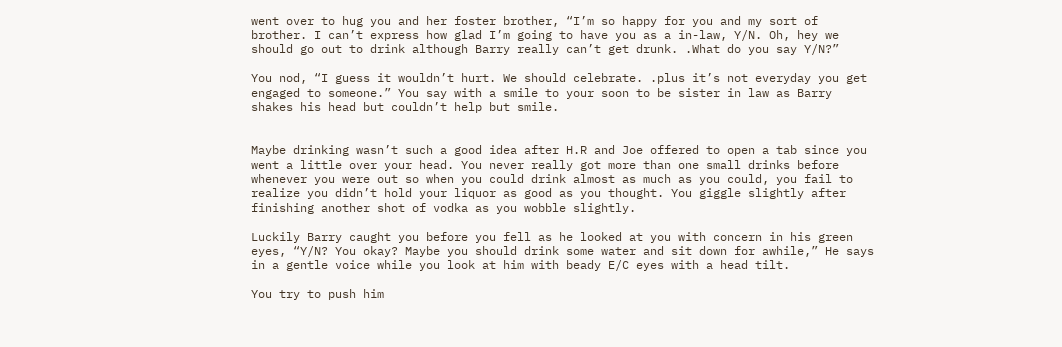went over to hug you and her foster brother, “I’m so happy for you and my sort of brother. I can’t express how glad I’m going to have you as a in-law, Y/N. Oh, hey we should go out to drink although Barry really can’t get drunk. .What do you say Y/N?”

You nod, “I guess it wouldn’t hurt. We should celebrate. .plus it’s not everyday you get engaged to someone.” You say with a smile to your soon to be sister in law as Barry shakes his head but couldn’t help but smile.


Maybe drinking wasn’t such a good idea after H.R and Joe offered to open a tab since you went a little over your head. You never really got more than one small drinks before whenever you were out so when you could drink almost as much as you could, you fail to realize you didn’t hold your liquor as good as you thought. You giggle slightly after finishing another shot of vodka as you wobble slightly.

Luckily Barry caught you before you fell as he looked at you with concern in his green eyes, “Y/N? You okay? Maybe you should drink some water and sit down for awhile,” He says in a gentle voice while you look at him with beady E/C eyes with a head tilt.

You try to push him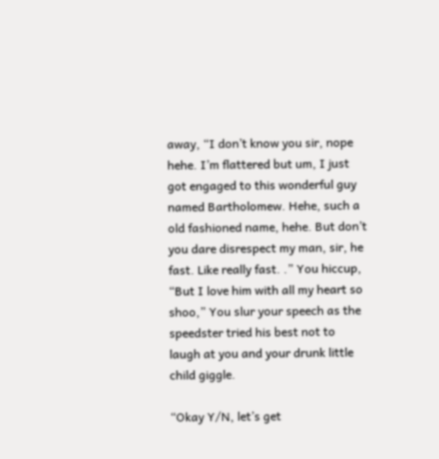away, “I don’t know you sir, nope hehe. I’m flattered but um, I just got engaged to this wonderful guy named Bartholomew. Hehe, such a old fashioned name, hehe. But don’t you dare disrespect my man, sir, he fast. Like really fast. .” You hiccup, “But I love him with all my heart so shoo,” You slur your speech as the speedster tried his best not to laugh at you and your drunk little child giggle.

“Okay Y/N, let’s get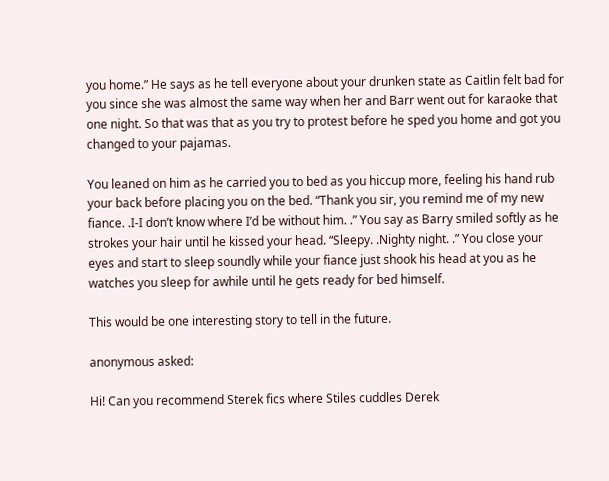you home.” He says as he tell everyone about your drunken state as Caitlin felt bad for you since she was almost the same way when her and Barr went out for karaoke that one night. So that was that as you try to protest before he sped you home and got you changed to your pajamas.

You leaned on him as he carried you to bed as you hiccup more, feeling his hand rub your back before placing you on the bed. “Thank you sir, you remind me of my new fiance. .I-I don’t know where I’d be without him. .” You say as Barry smiled softly as he strokes your hair until he kissed your head. “Sleepy. .Nighty night. .” You close your eyes and start to sleep soundly while your fiance just shook his head at you as he watches you sleep for awhile until he gets ready for bed himself.

This would be one interesting story to tell in the future.

anonymous asked:

Hi! Can you recommend Sterek fics where Stiles cuddles Derek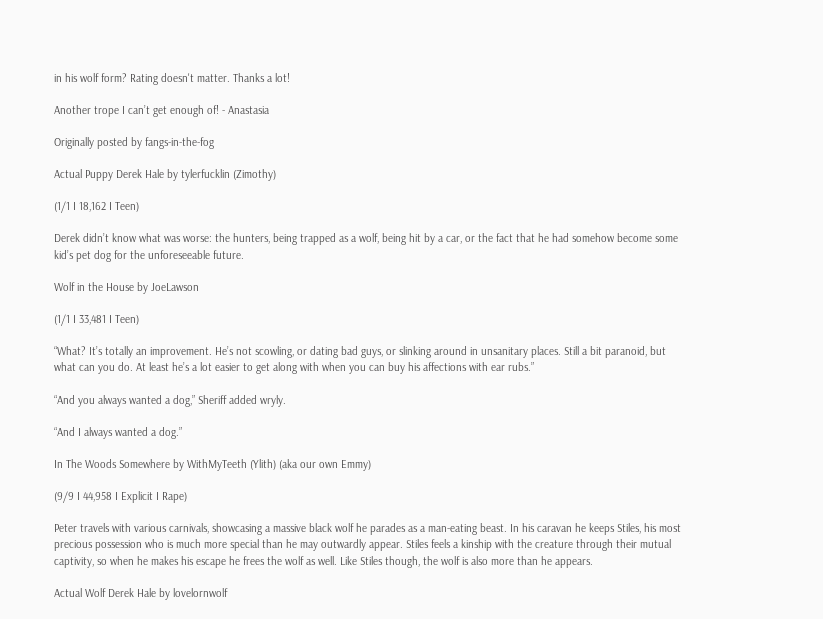in his wolf form? Rating doesn't matter. Thanks a lot!

Another trope I can’t get enough of! - Anastasia

Originally posted by fangs-in-the-fog

Actual Puppy Derek Hale by tylerfucklin (Zimothy)

(1/1 I 18,162 I Teen)

Derek didn’t know what was worse: the hunters, being trapped as a wolf, being hit by a car, or the fact that he had somehow become some kid’s pet dog for the unforeseeable future.

Wolf in the House by JoeLawson

(1/1 I 33,481 I Teen)

“What? It’s totally an improvement. He’s not scowling, or dating bad guys, or slinking around in unsanitary places. Still a bit paranoid, but what can you do. At least he’s a lot easier to get along with when you can buy his affections with ear rubs.”

“And you always wanted a dog,” Sheriff added wryly.

“And I always wanted a dog.”

In The Woods Somewhere by WithMyTeeth (Ylith) (aka our own Emmy)

(9/9 I 44,958 I Explicit I Rape)

Peter travels with various carnivals, showcasing a massive black wolf he parades as a man-eating beast. In his caravan he keeps Stiles, his most precious possession who is much more special than he may outwardly appear. Stiles feels a kinship with the creature through their mutual captivity, so when he makes his escape he frees the wolf as well. Like Stiles though, the wolf is also more than he appears.

Actual Wolf Derek Hale by lovelornwolf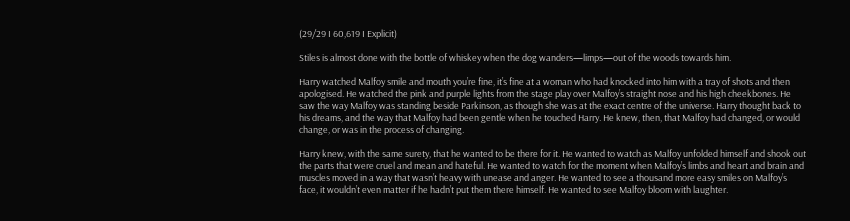(29/29 I 60,619 I Explicit)

Stiles is almost done with the bottle of whiskey when the dog wanders—limps—out of the woods towards him.

Harry watched Malfoy smile and mouth you’re fine, it’s fine at a woman who had knocked into him with a tray of shots and then apologised. He watched the pink and purple lights from the stage play over Malfoy’s straight nose and his high cheekbones. He saw the way Malfoy was standing beside Parkinson, as though she was at the exact centre of the universe. Harry thought back to his dreams, and the way that Malfoy had been gentle when he touched Harry. He knew, then, that Malfoy had changed, or would change, or was in the process of changing.

Harry knew, with the same surety, that he wanted to be there for it. He wanted to watch as Malfoy unfolded himself and shook out the parts that were cruel and mean and hateful. He wanted to watch for the moment when Malfoy’s limbs and heart and brain and muscles moved in a way that wasn’t heavy with unease and anger. He wanted to see a thousand more easy smiles on Malfoy’s face, it wouldn’t even matter if he hadn’t put them there himself. He wanted to see Malfoy bloom with laughter.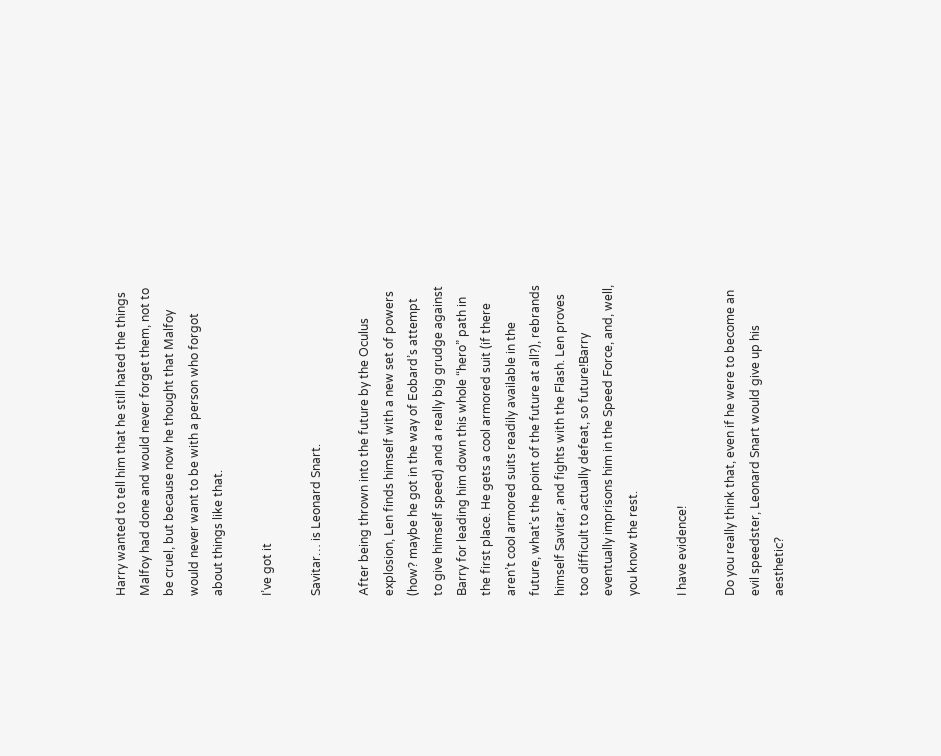Harry wanted to tell him that he still hated the things Malfoy had done and would never forget them, not to be cruel, but because now he thought that Malfoy would never want to be with a person who forgot about things like that.

I’ve got it

Savitar… is Leonard Snart.

After being thrown into the future by the Oculus explosion, Len finds himself with a new set of powers (how? maybe he got in the way of Eobard’s attempt to give himself speed) and a really big grudge against Barry for leading him down this whole “hero” path in the first place. He gets a cool armored suit (if there aren’t cool armored suits readily available in the future, what’s the point of the future at all?), rebrands himself Savitar, and fights with the Flash. Len proves too difficult to actually defeat, so future!Barry eventually imprisons him in the Speed Force, and, well, you know the rest.

I have evidence!

Do you really think that, even if he were to become an evil speedster, Leonard Snart would give up his aesthetic?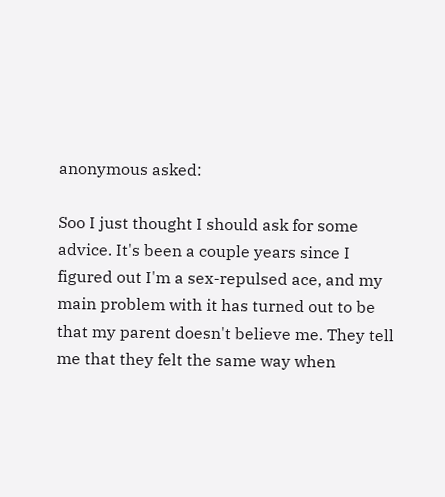anonymous asked:

Soo I just thought I should ask for some advice. It's been a couple years since I figured out I'm a sex-repulsed ace, and my main problem with it has turned out to be that my parent doesn't believe me. They tell me that they felt the same way when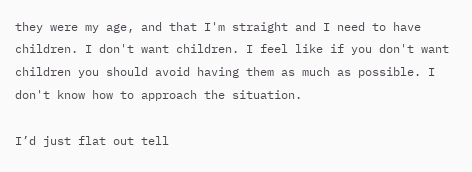they were my age, and that I'm straight and I need to have children. I don't want children. I feel like if you don't want children you should avoid having them as much as possible. I don't know how to approach the situation.

I’d just flat out tell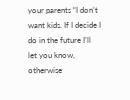your parents “I don’t want kids. If I decide I do in the future I’ll let you know, otherwise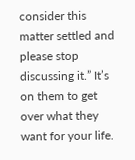consider this matter settled and please stop discussing it.” It’s on them to get over what they want for your life.